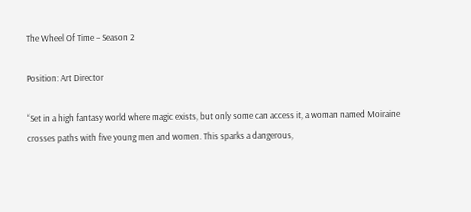The Wheel Of Time – Season 2

Position: Art Director

“Set in a high fantasy world where magic exists, but only some can access it, a woman named Moiraine crosses paths with five young men and women. This sparks a dangerous,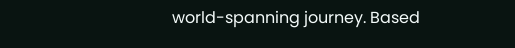world-spanning journey. Based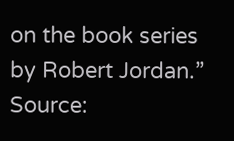on the book series by Robert Jordan.” Source: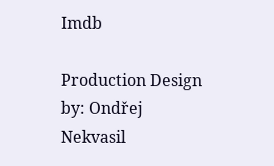Imdb

Production Design by: Ondřej Nekvasil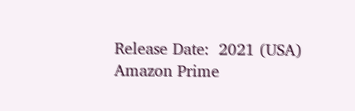Release Date:  2021 (USA) Amazon Prime